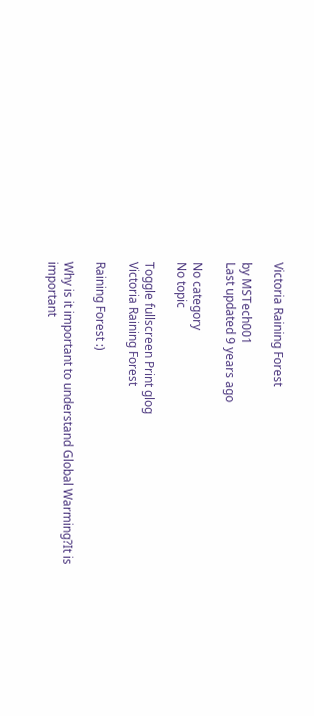Victoria Raining Forest

by MSTech001
Last updated 9 years ago

No category
No topic

Toggle fullscreen Print glog
Victoria Raining Forest

Raining Forest :)

Why is it important to understand Global Warming?It is important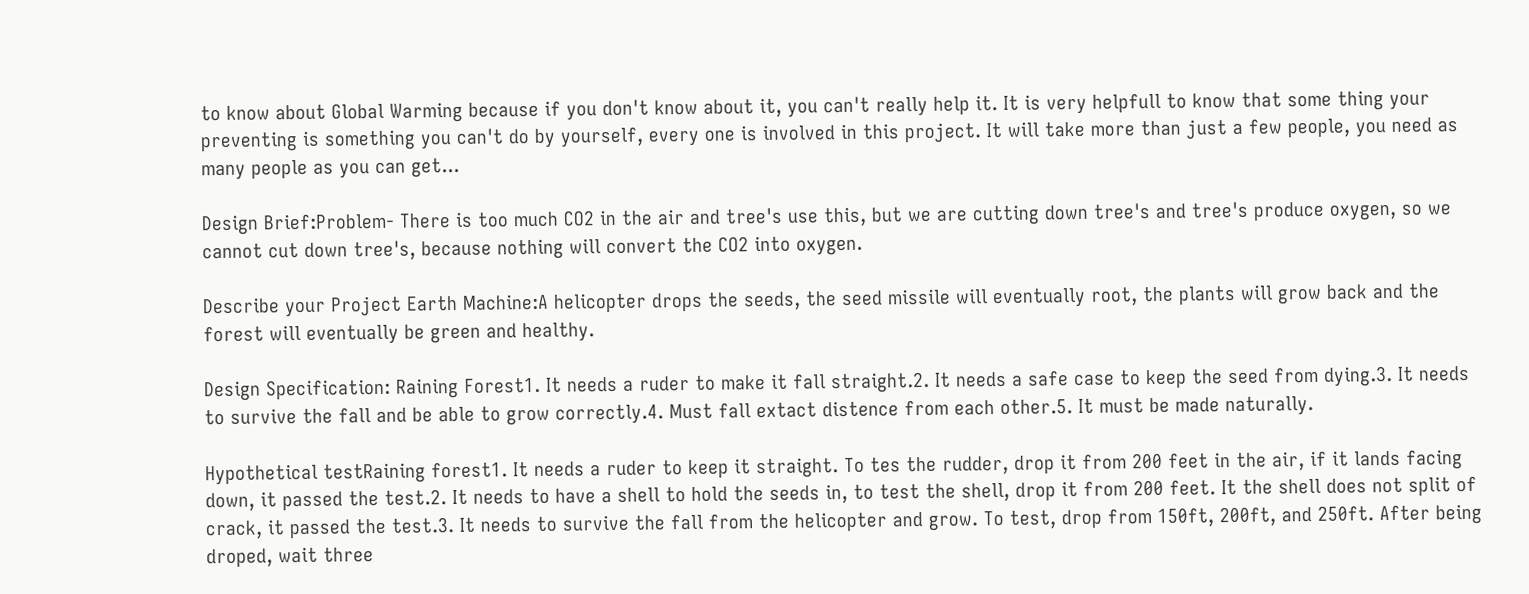to know about Global Warming because if you don't know about it, you can't really help it. It is very helpfull to know that some thing your preventing is something you can't do by yourself, every one is involved in this project. It will take more than just a few people, you need as many people as you can get...

Design Brief:Problem- There is too much CO2 in the air and tree's use this, but we are cutting down tree's and tree's produce oxygen, so we cannot cut down tree's, because nothing will convert the CO2 into oxygen.

Describe your Project Earth Machine:A helicopter drops the seeds, the seed missile will eventually root, the plants will grow back and the forest will eventually be green and healthy.

Design Specification: Raining Forest1. It needs a ruder to make it fall straight.2. It needs a safe case to keep the seed from dying.3. It needs to survive the fall and be able to grow correctly.4. Must fall extact distence from each other.5. It must be made naturally.

Hypothetical testRaining forest1. It needs a ruder to keep it straight. To tes the rudder, drop it from 200 feet in the air, if it lands facing down, it passed the test.2. It needs to have a shell to hold the seeds in, to test the shell, drop it from 200 feet. It the shell does not split of crack, it passed the test.3. It needs to survive the fall from the helicopter and grow. To test, drop from 150ft, 200ft, and 250ft. After being droped, wait three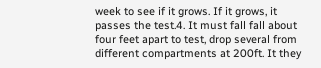week to see if it grows. If it grows, it passes the test.4. It must fall fall about four feet apart to test, drop several from different compartments at 200ft. It they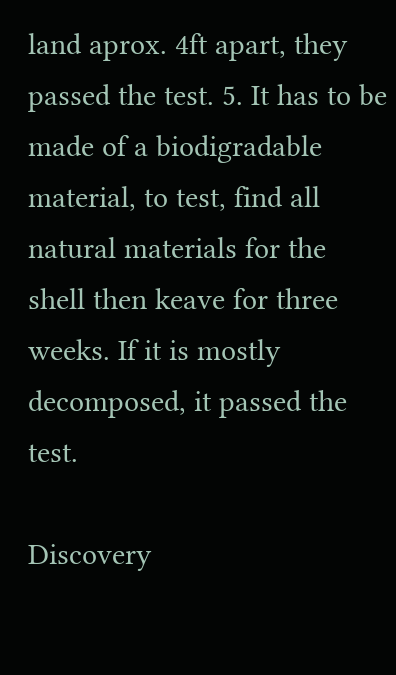land aprox. 4ft apart, they passed the test. 5. It has to be made of a biodigradable material, to test, find all natural materials for the shell then keave for three weeks. If it is mostly decomposed, it passed the test.

Discovery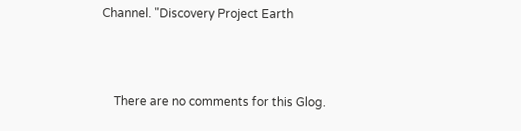Channel. "Discovery Project Earth



    There are no comments for this Glog.